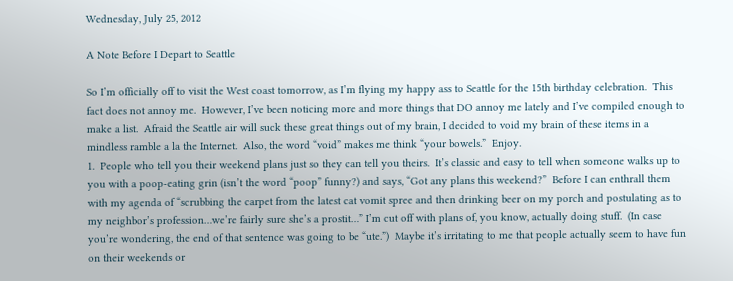Wednesday, July 25, 2012

A Note Before I Depart to Seattle

So I’m officially off to visit the West coast tomorrow, as I’m flying my happy ass to Seattle for the 15th birthday celebration.  This fact does not annoy me.  However, I’ve been noticing more and more things that DO annoy me lately and I’ve compiled enough to make a list.  Afraid the Seattle air will suck these great things out of my brain, I decided to void my brain of these items in a mindless ramble a la the Internet.  Also, the word “void” makes me think “your bowels.”  Enjoy.
1.  People who tell you their weekend plans just so they can tell you theirs.  It’s classic and easy to tell when someone walks up to you with a poop-eating grin (isn’t the word “poop” funny?) and says, “Got any plans this weekend?”  Before I can enthrall them with my agenda of “scrubbing the carpet from the latest cat vomit spree and then drinking beer on my porch and postulating as to my neighbor’s profession…we’re fairly sure she’s a prostit…” I’m cut off with plans of, you know, actually doing stuff.  (In case you’re wondering, the end of that sentence was going to be “ute.”)  Maybe it’s irritating to me that people actually seem to have fun on their weekends or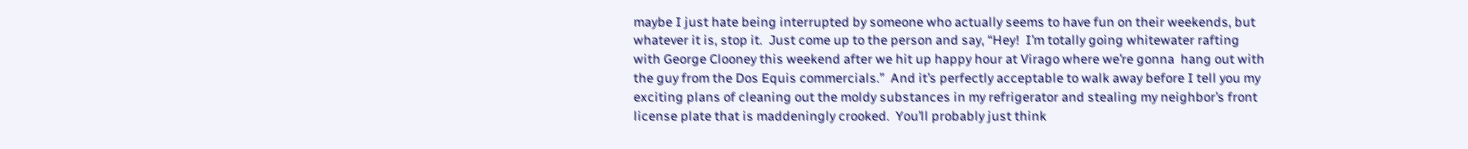maybe I just hate being interrupted by someone who actually seems to have fun on their weekends, but whatever it is, stop it.  Just come up to the person and say, “Hey!  I’m totally going whitewater rafting with George Clooney this weekend after we hit up happy hour at Virago where we’re gonna  hang out with the guy from the Dos Equis commercials.”  And it’s perfectly acceptable to walk away before I tell you my exciting plans of cleaning out the moldy substances in my refrigerator and stealing my neighbor’s front license plate that is maddeningly crooked.  You’ll probably just think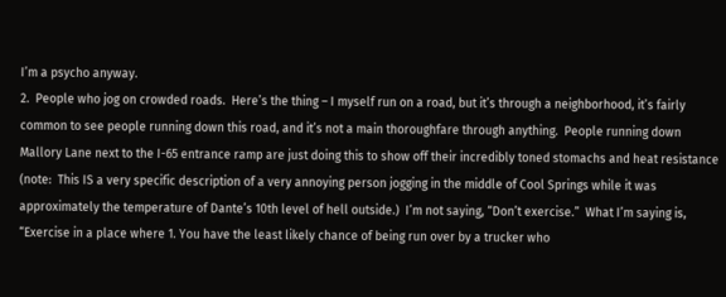I’m a psycho anyway.
2.  People who jog on crowded roads.  Here’s the thing – I myself run on a road, but it’s through a neighborhood, it’s fairly common to see people running down this road, and it’s not a main thoroughfare through anything.  People running down Mallory Lane next to the I-65 entrance ramp are just doing this to show off their incredibly toned stomachs and heat resistance (note:  This IS a very specific description of a very annoying person jogging in the middle of Cool Springs while it was approximately the temperature of Dante’s 10th level of hell outside.)  I’m not saying, “Don’t exercise.”  What I’m saying is, “Exercise in a place where 1. You have the least likely chance of being run over by a trucker who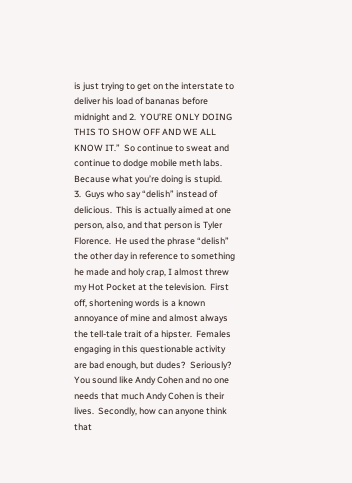is just trying to get on the interstate to deliver his load of bananas before midnight and 2.  YOU’RE ONLY DOING THIS TO SHOW OFF AND WE ALL KNOW IT.”  So continue to sweat and continue to dodge mobile meth labs.  Because what you’re doing is stupid.
3.  Guys who say “delish” instead of delicious.  This is actually aimed at one person, also, and that person is Tyler Florence.  He used the phrase “delish” the other day in reference to something he made and holy crap, I almost threw my Hot Pocket at the television.  First off, shortening words is a known annoyance of mine and almost always the tell-tale trait of a hipster.  Females engaging in this questionable activity are bad enough, but dudes?  Seriously?  You sound like Andy Cohen and no one needs that much Andy Cohen is their lives.  Secondly, how can anyone think that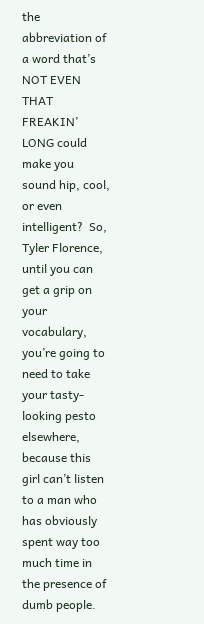the abbreviation of a word that’s NOT EVEN THAT FREAKIN’ LONG could make you sound hip, cool, or even intelligent?  So, Tyler Florence, until you can get a grip on your vocabulary, you’re going to need to take your tasty-looking pesto elsewhere, because this girl can’t listen to a man who has obviously spent way too much time in the presence of dumb people.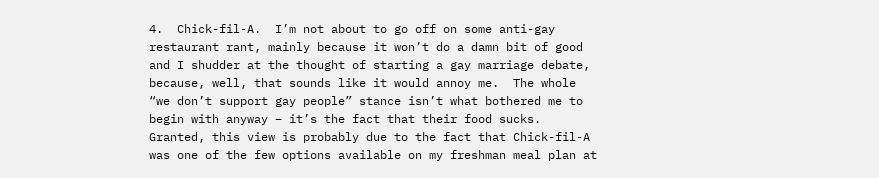4.  Chick-fil-A.  I’m not about to go off on some anti-gay restaurant rant, mainly because it won’t do a damn bit of good and I shudder at the thought of starting a gay marriage debate, because, well, that sounds like it would annoy me.  The whole “we don’t support gay people” stance isn’t what bothered me to begin with anyway – it’s the fact that their food sucks.  Granted, this view is probably due to the fact that Chick-fil-A was one of the few options available on my freshman meal plan at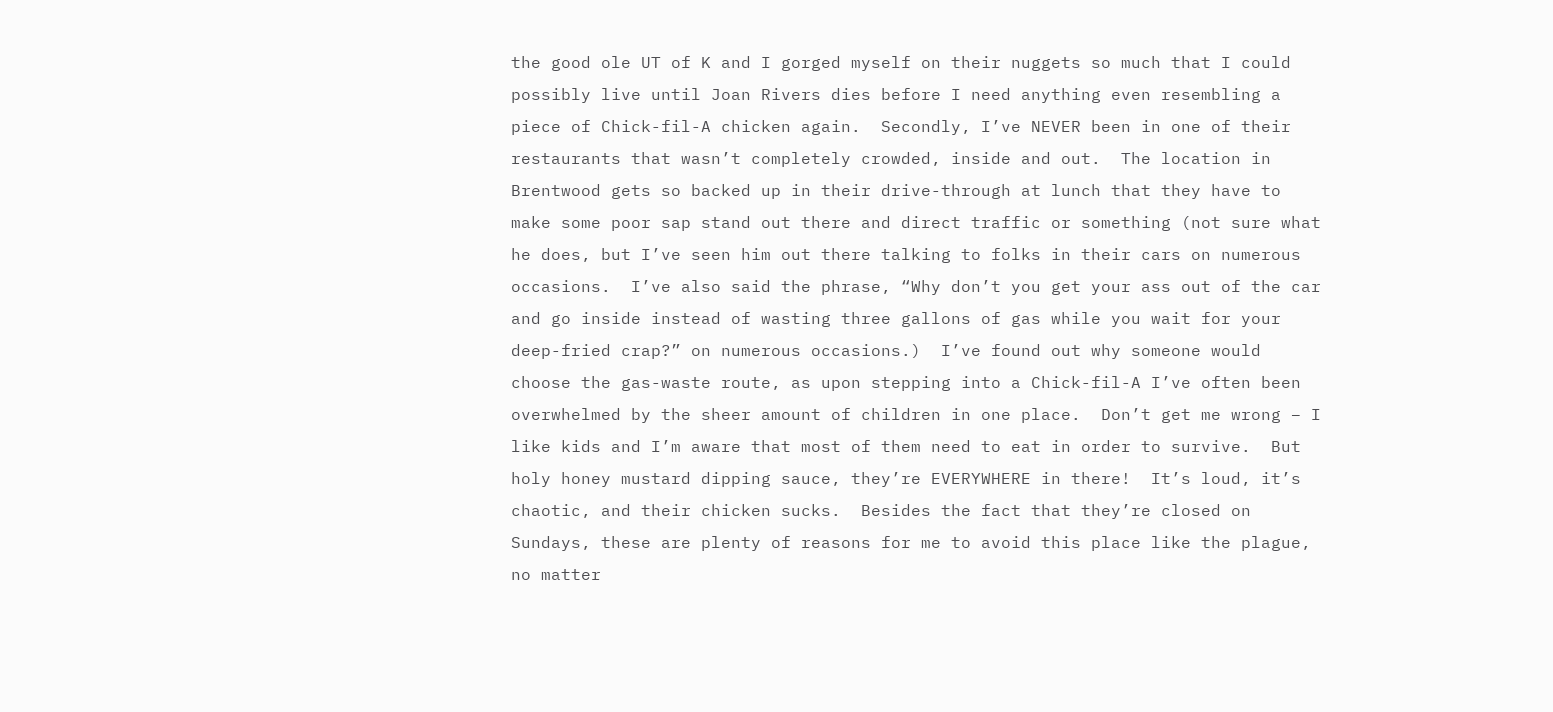the good ole UT of K and I gorged myself on their nuggets so much that I could possibly live until Joan Rivers dies before I need anything even resembling a piece of Chick-fil-A chicken again.  Secondly, I’ve NEVER been in one of their restaurants that wasn’t completely crowded, inside and out.  The location in Brentwood gets so backed up in their drive-through at lunch that they have to make some poor sap stand out there and direct traffic or something (not sure what he does, but I’ve seen him out there talking to folks in their cars on numerous occasions.  I’ve also said the phrase, “Why don’t you get your ass out of the car and go inside instead of wasting three gallons of gas while you wait for your deep-fried crap?” on numerous occasions.)  I’ve found out why someone would choose the gas-waste route, as upon stepping into a Chick-fil-A I’ve often been overwhelmed by the sheer amount of children in one place.  Don’t get me wrong – I like kids and I’m aware that most of them need to eat in order to survive.  But holy honey mustard dipping sauce, they’re EVERYWHERE in there!  It’s loud, it’s chaotic, and their chicken sucks.  Besides the fact that they’re closed on Sundays, these are plenty of reasons for me to avoid this place like the plague, no matter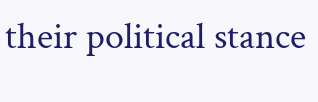their political stance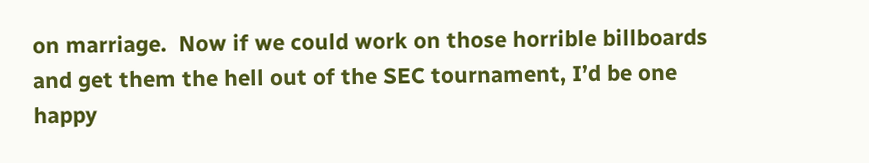on marriage.  Now if we could work on those horrible billboards and get them the hell out of the SEC tournament, I’d be one happy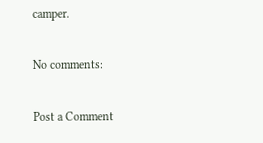camper.

No comments:

Post a Comment